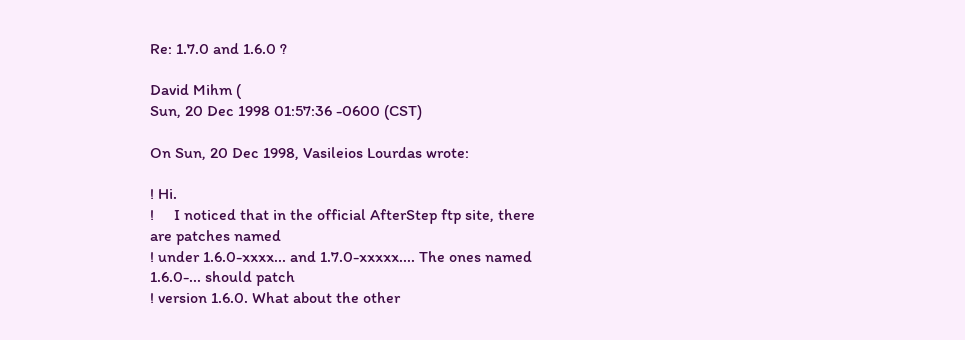Re: 1.7.0 and 1.6.0 ?

David Mihm (
Sun, 20 Dec 1998 01:57:36 -0600 (CST)

On Sun, 20 Dec 1998, Vasileios Lourdas wrote:

! Hi.
!     I noticed that in the official AfterStep ftp site, there are patches named
! under 1.6.0-xxxx... and 1.7.0-xxxxx.... The ones named 1.6.0-... should patch
! version 1.6.0. What about the other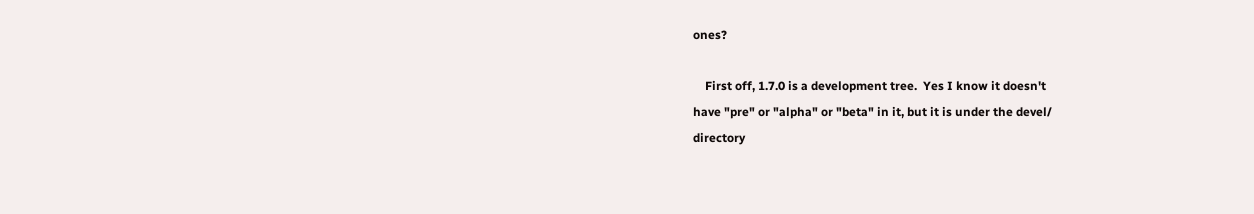ones?

    First off, 1.7.0 is a development tree.  Yes I know it doesn't
have "pre" or "alpha" or "beta" in it, but it is under the devel/
directory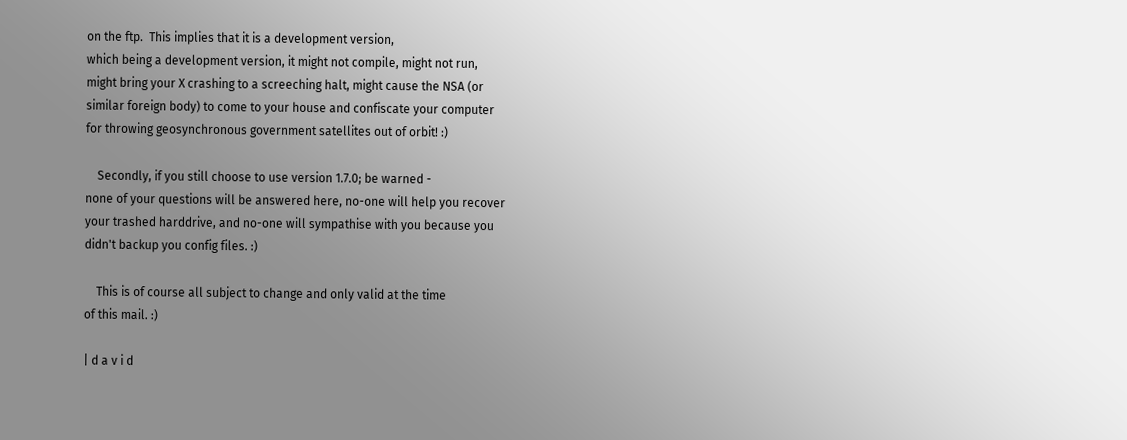on the ftp.  This implies that it is a development version,
which being a development version, it might not compile, might not run,
might bring your X crashing to a screeching halt, might cause the NSA (or
similar foreign body) to come to your house and confiscate your computer
for throwing geosynchronous government satellites out of orbit! :)

    Secondly, if you still choose to use version 1.7.0; be warned -
none of your questions will be answered here, no-one will help you recover
your trashed harddrive, and no-one will sympathise with you because you
didn't backup you config files. :)

    This is of course all subject to change and only valid at the time
of this mail. :)

| d a v i d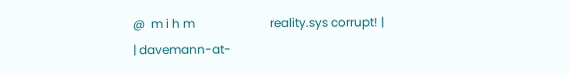@  m i h m                         reality.sys corrupt! |
| davemann-at-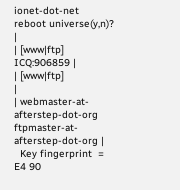ionet-dot-net                    reboot universe(y,n)? |
| [www|ftp]                             ICQ:906859 |
| [www|ftp]                                    |
| webmaster-at-afterstep-dot-org      ftpmaster-at-afterstep-dot-org |
  Key fingerprint  = E4 90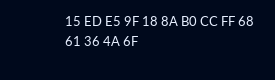15 ED E5 9F 18 8A B0 CC FF 68 61 36 4A 6F